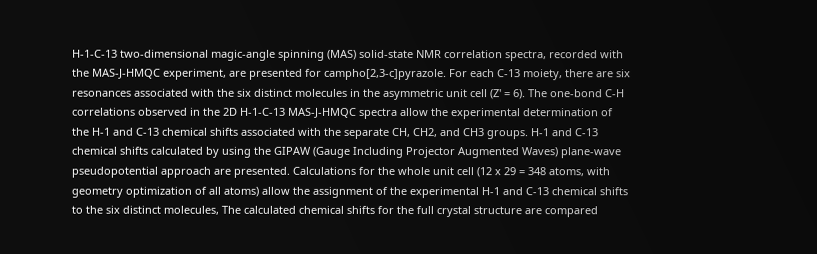H-1-C-13 two-dimensional magic-angle spinning (MAS) solid-state NMR correlation spectra, recorded with the MAS-J-HMQC experiment, are presented for campho[2,3-c]pyrazole. For each C-13 moiety, there are six resonances associated with the six distinct molecules in the asymmetric unit cell (Z' = 6). The one-bond C-H correlations observed in the 2D H-1-C-13 MAS-J-HMQC spectra allow the experimental determination of the H-1 and C-13 chemical shifts associated with the separate CH, CH2, and CH3 groups. H-1 and C-13 chemical shifts calculated by using the GIPAW (Gauge Including Projector Augmented Waves) plane-wave pseudopotential approach are presented. Calculations for the whole unit cell (12 x 29 = 348 atoms, with geometry optimization of all atoms) allow the assignment of the experimental H-1 and C-13 chemical shifts to the six distinct molecules, The calculated chemical shifts for the full crystal structure are compared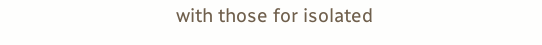with those for isolated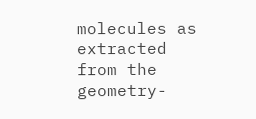molecules as extracted from the geometry-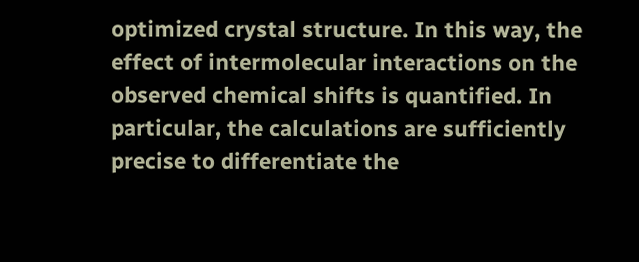optimized crystal structure. In this way, the effect of intermolecular interactions on the observed chemical shifts is quantified. In particular, the calculations are sufficiently precise to differentiate the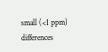small (<1 ppm) differences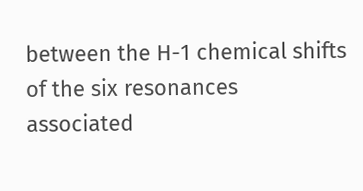between the H-1 chemical shifts of the six resonances associated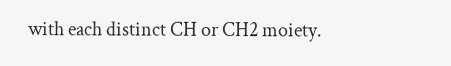with each distinct CH or CH2 moiety.